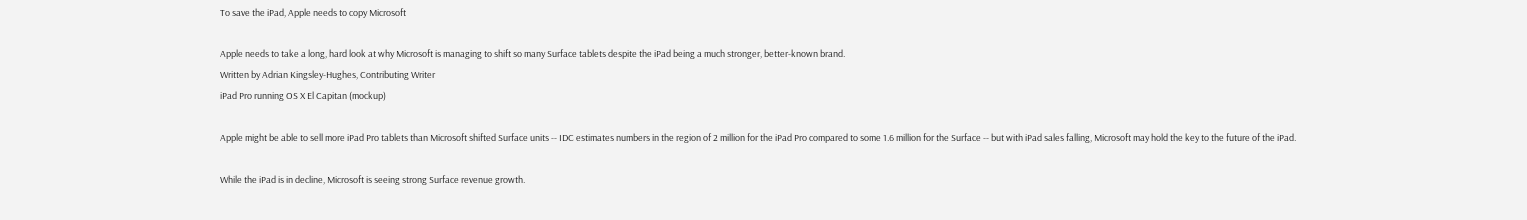To save the iPad, Apple needs to copy Microsoft

Apple needs to take a long, hard look at why Microsoft is managing to shift so many Surface tablets despite the iPad being a much stronger, better-known brand.
Written by Adrian Kingsley-Hughes, Contributing Writer
iPad Pro running OS X El Capitan (mockup)

Apple might be able to sell more iPad Pro tablets than Microsoft shifted Surface units -- IDC estimates numbers in the region of 2 million for the iPad Pro compared to some 1.6 million for the Surface -- but with iPad sales falling, Microsoft may hold the key to the future of the iPad.

While the iPad is in decline, Microsoft is seeing strong Surface revenue growth.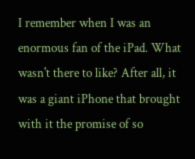I remember when I was an enormous fan of the iPad. What wasn't there to like? After all, it was a giant iPhone that brought with it the promise of so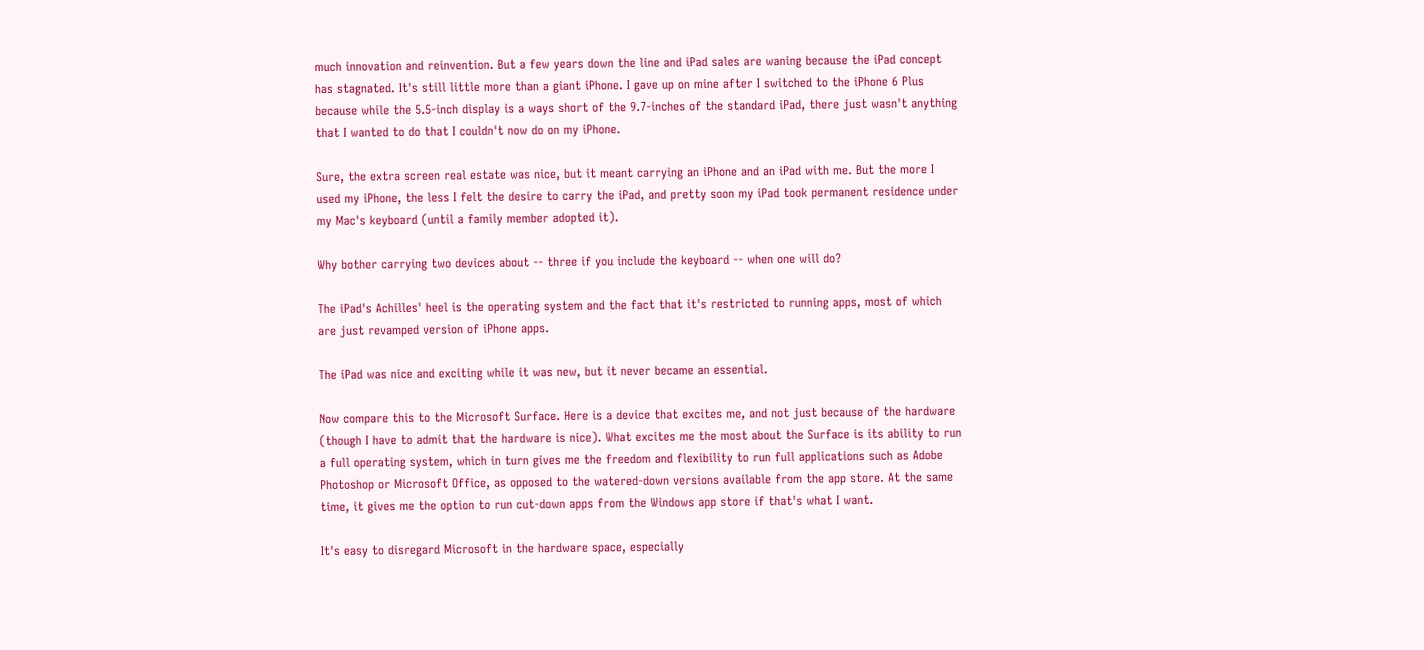much innovation and reinvention. But a few years down the line and iPad sales are waning because the iPad concept has stagnated. It's still little more than a giant iPhone. I gave up on mine after I switched to the iPhone 6 Plus because while the 5.5-inch display is a ways short of the 9.7-inches of the standard iPad, there just wasn't anything that I wanted to do that I couldn't now do on my iPhone.

Sure, the extra screen real estate was nice, but it meant carrying an iPhone and an iPad with me. But the more I used my iPhone, the less I felt the desire to carry the iPad, and pretty soon my iPad took permanent residence under my Mac's keyboard (until a family member adopted it).

Why bother carrying two devices about -- three if you include the keyboard -- when one will do?

The iPad's Achilles' heel is the operating system and the fact that it's restricted to running apps, most of which are just revamped version of iPhone apps.

The iPad was nice and exciting while it was new, but it never became an essential.

Now compare this to the Microsoft Surface. Here is a device that excites me, and not just because of the hardware (though I have to admit that the hardware is nice). What excites me the most about the Surface is its ability to run a full operating system, which in turn gives me the freedom and flexibility to run full applications such as Adobe Photoshop or Microsoft Office, as opposed to the watered-down versions available from the app store. At the same time, it gives me the option to run cut-down apps from the Windows app store if that's what I want.

It's easy to disregard Microsoft in the hardware space, especially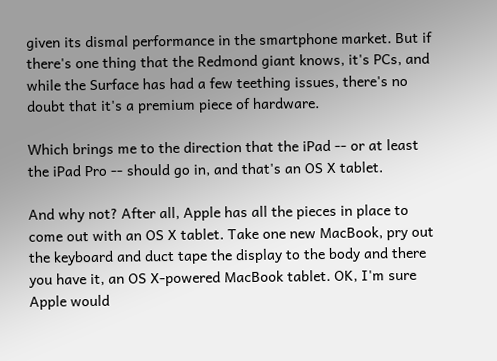given its dismal performance in the smartphone market. But if there's one thing that the Redmond giant knows, it's PCs, and while the Surface has had a few teething issues, there's no doubt that it's a premium piece of hardware.

Which brings me to the direction that the iPad -- or at least the iPad Pro -- should go in, and that's an OS X tablet.

And why not? After all, Apple has all the pieces in place to come out with an OS X tablet. Take one new MacBook, pry out the keyboard and duct tape the display to the body and there you have it, an OS X-powered MacBook tablet. OK, I'm sure Apple would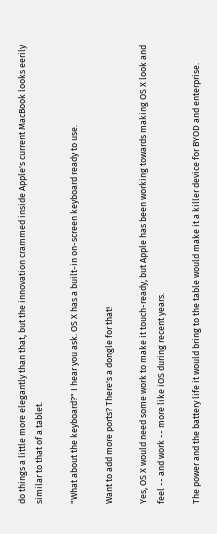do things a little more elegantly than that, but the innovation crammed inside Apple's current MacBook looks eerily similar to that of a tablet.

"What about the keyboard?" I hear you ask. OS X has a built-in on-screen keyboard ready to use.

Want to add more ports? There's a dongle for that!

Yes, OS X would need some work to make it touch-ready, but Apple has been working towards making OS X look and feel -- and work -- more like iOS during recent years.

The power and the battery life it would bring to the table would make it a killer device for BYOD and enterprise.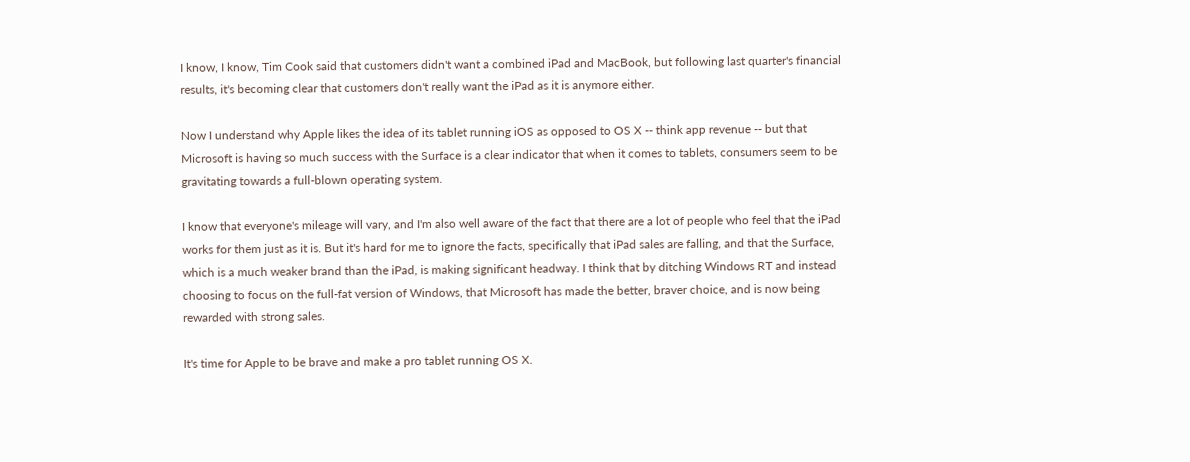I know, I know, Tim Cook said that customers didn't want a combined iPad and MacBook, but following last quarter's financial results, it's becoming clear that customers don't really want the iPad as it is anymore either.

Now I understand why Apple likes the idea of its tablet running iOS as opposed to OS X -- think app revenue -- but that Microsoft is having so much success with the Surface is a clear indicator that when it comes to tablets, consumers seem to be gravitating towards a full-blown operating system.

I know that everyone's mileage will vary, and I'm also well aware of the fact that there are a lot of people who feel that the iPad works for them just as it is. But it's hard for me to ignore the facts, specifically that iPad sales are falling, and that the Surface, which is a much weaker brand than the iPad, is making significant headway. I think that by ditching Windows RT and instead choosing to focus on the full-fat version of Windows, that Microsoft has made the better, braver choice, and is now being rewarded with strong sales.

It's time for Apple to be brave and make a pro tablet running OS X.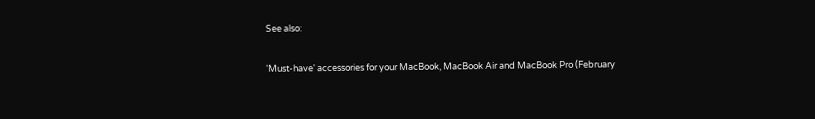See also:

'Must-have' accessories for your MacBook, MacBook Air and MacBook Pro (February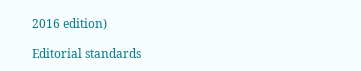2016 edition)

Editorial standards